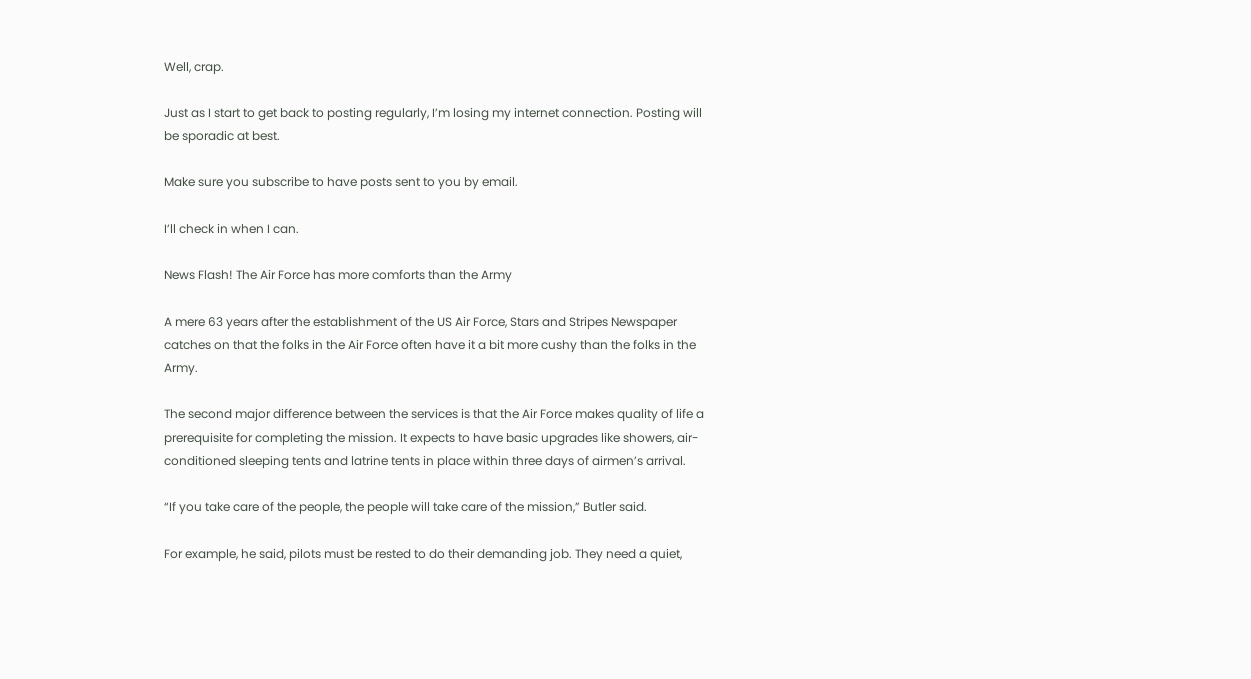Well, crap.

Just as I start to get back to posting regularly, I’m losing my internet connection. Posting will be sporadic at best.

Make sure you subscribe to have posts sent to you by email.

I’ll check in when I can.

News Flash! The Air Force has more comforts than the Army

A mere 63 years after the establishment of the US Air Force, Stars and Stripes Newspaper catches on that the folks in the Air Force often have it a bit more cushy than the folks in the Army.

The second major difference between the services is that the Air Force makes quality of life a prerequisite for completing the mission. It expects to have basic upgrades like showers, air-conditioned sleeping tents and latrine tents in place within three days of airmen’s arrival.

“If you take care of the people, the people will take care of the mission,” Butler said.

For example, he said, pilots must be rested to do their demanding job. They need a quiet,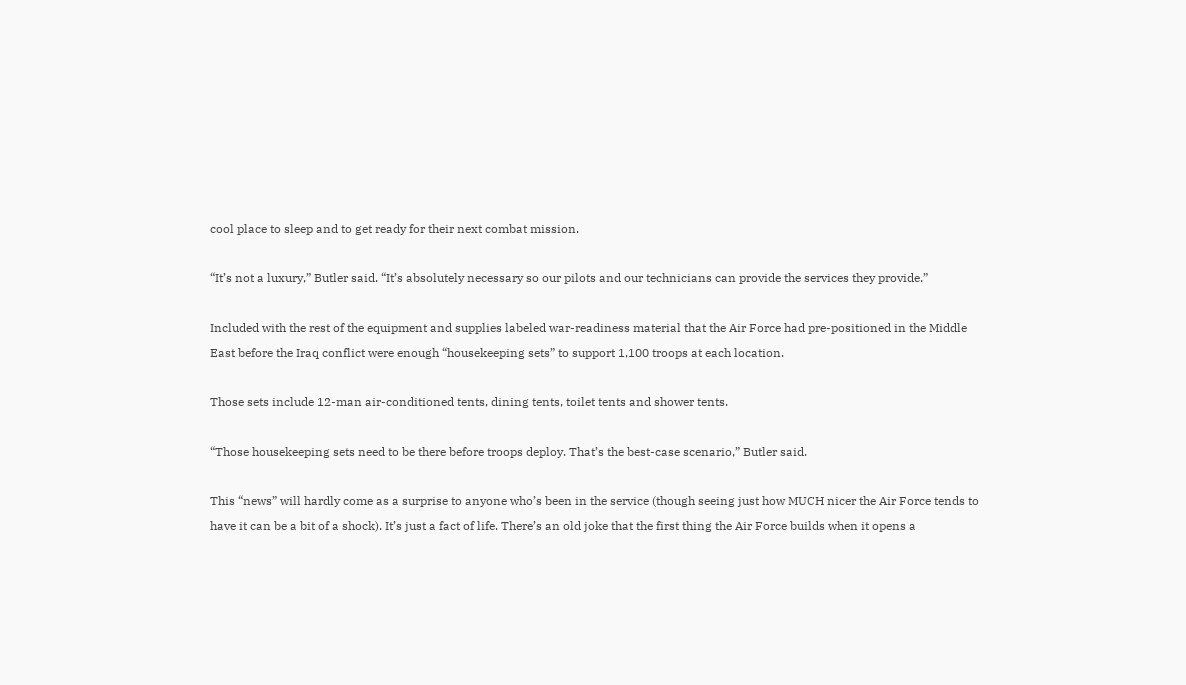cool place to sleep and to get ready for their next combat mission.

“It’s not a luxury,” Butler said. “It’s absolutely necessary so our pilots and our technicians can provide the services they provide.”

Included with the rest of the equipment and supplies labeled war-readiness material that the Air Force had pre-positioned in the Middle East before the Iraq conflict were enough “housekeeping sets” to support 1,100 troops at each location.

Those sets include 12-man air-conditioned tents, dining tents, toilet tents and shower tents.

“Those housekeeping sets need to be there before troops deploy. That’s the best-case scenario,” Butler said.

This “news” will hardly come as a surprise to anyone who’s been in the service (though seeing just how MUCH nicer the Air Force tends to have it can be a bit of a shock). It’s just a fact of life. There’s an old joke that the first thing the Air Force builds when it opens a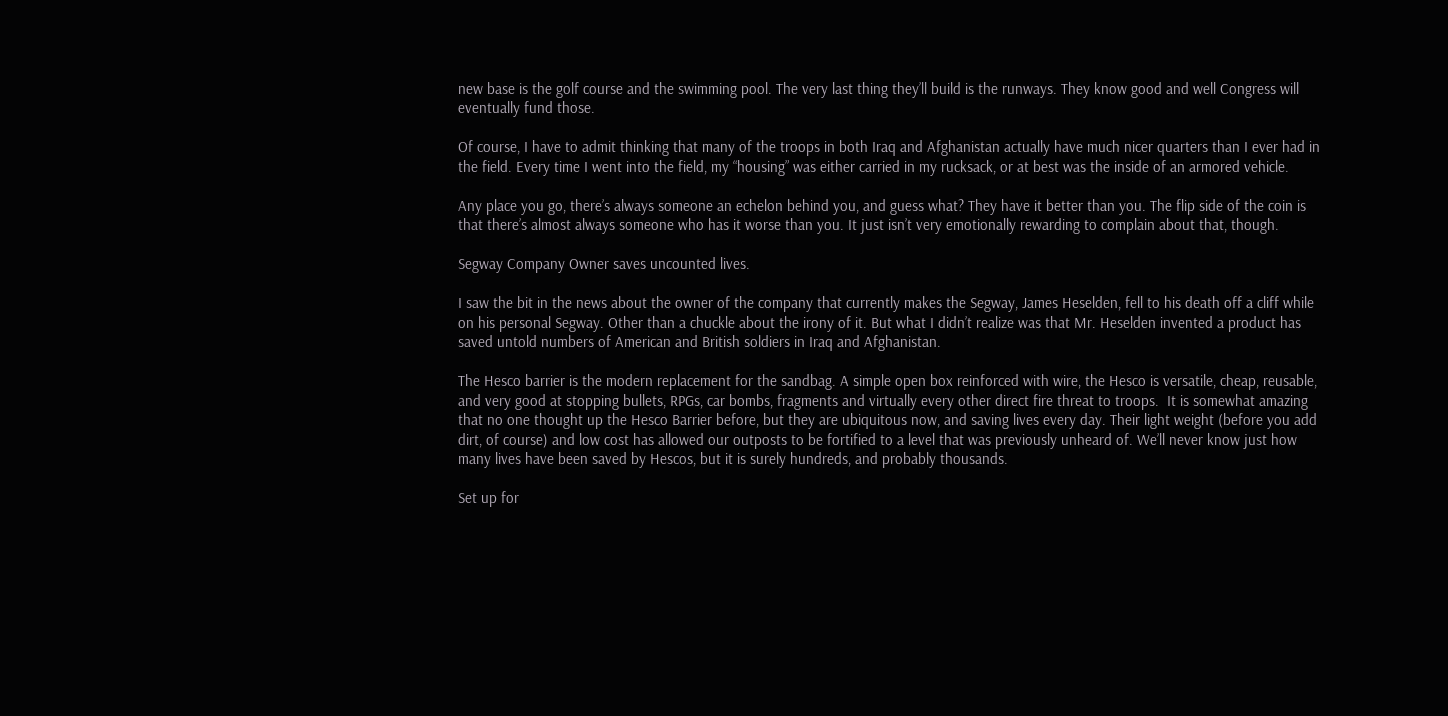new base is the golf course and the swimming pool. The very last thing they’ll build is the runways. They know good and well Congress will eventually fund those.

Of course, I have to admit thinking that many of the troops in both Iraq and Afghanistan actually have much nicer quarters than I ever had in the field. Every time I went into the field, my “housing” was either carried in my rucksack, or at best was the inside of an armored vehicle.

Any place you go, there’s always someone an echelon behind you, and guess what? They have it better than you. The flip side of the coin is that there’s almost always someone who has it worse than you. It just isn’t very emotionally rewarding to complain about that, though.

Segway Company Owner saves uncounted lives.

I saw the bit in the news about the owner of the company that currently makes the Segway, James Heselden, fell to his death off a cliff while on his personal Segway. Other than a chuckle about the irony of it. But what I didn’t realize was that Mr. Heselden invented a product has saved untold numbers of American and British soldiers in Iraq and Afghanistan.

The Hesco barrier is the modern replacement for the sandbag. A simple open box reinforced with wire, the Hesco is versatile, cheap, reusable, and very good at stopping bullets, RPGs, car bombs, fragments and virtually every other direct fire threat to troops.  It is somewhat amazing that no one thought up the Hesco Barrier before, but they are ubiquitous now, and saving lives every day. Their light weight (before you add dirt, of course) and low cost has allowed our outposts to be fortified to a level that was previously unheard of. We’ll never know just how many lives have been saved by Hescos, but it is surely hundreds, and probably thousands.

Set up for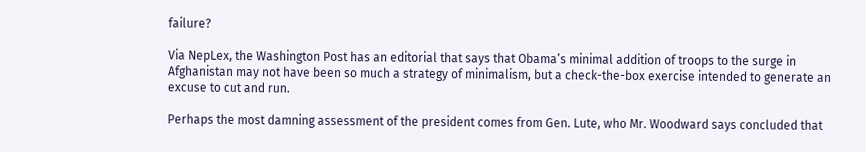failure?

Via NepLex, the Washington Post has an editorial that says that Obama’s minimal addition of troops to the surge in Afghanistan may not have been so much a strategy of minimalism, but a check-the-box exercise intended to generate an excuse to cut and run.

Perhaps the most damning assessment of the president comes from Gen. Lute, who Mr. Woodward says concluded that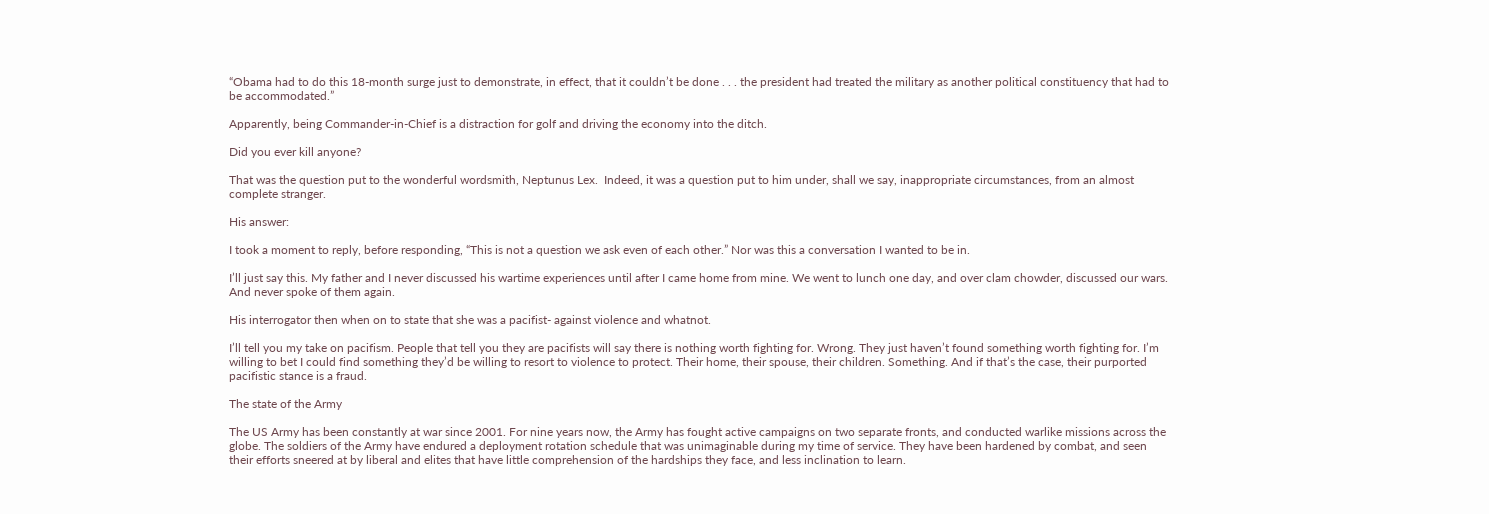“Obama had to do this 18-month surge just to demonstrate, in effect, that it couldn’t be done . . . the president had treated the military as another political constituency that had to be accommodated.”

Apparently, being Commander-in-Chief is a distraction for golf and driving the economy into the ditch.

Did you ever kill anyone?

That was the question put to the wonderful wordsmith, Neptunus Lex.  Indeed, it was a question put to him under, shall we say, inappropriate circumstances, from an almost complete stranger.

His answer:

I took a moment to reply, before responding, “This is not a question we ask even of each other.” Nor was this a conversation I wanted to be in.

I’ll just say this. My father and I never discussed his wartime experiences until after I came home from mine. We went to lunch one day, and over clam chowder, discussed our wars. And never spoke of them again.

His interrogator then when on to state that she was a pacifist- against violence and whatnot.

I’ll tell you my take on pacifism. People that tell you they are pacifists will say there is nothing worth fighting for. Wrong. They just haven’t found something worth fighting for. I’m willing to bet I could find something they’d be willing to resort to violence to protect. Their home, their spouse, their children. Something. And if that’s the case, their purported pacifistic stance is a fraud.

The state of the Army

The US Army has been constantly at war since 2001. For nine years now, the Army has fought active campaigns on two separate fronts, and conducted warlike missions across the globe. The soldiers of the Army have endured a deployment rotation schedule that was unimaginable during my time of service. They have been hardened by combat, and seen their efforts sneered at by liberal and elites that have little comprehension of the hardships they face, and less inclination to learn.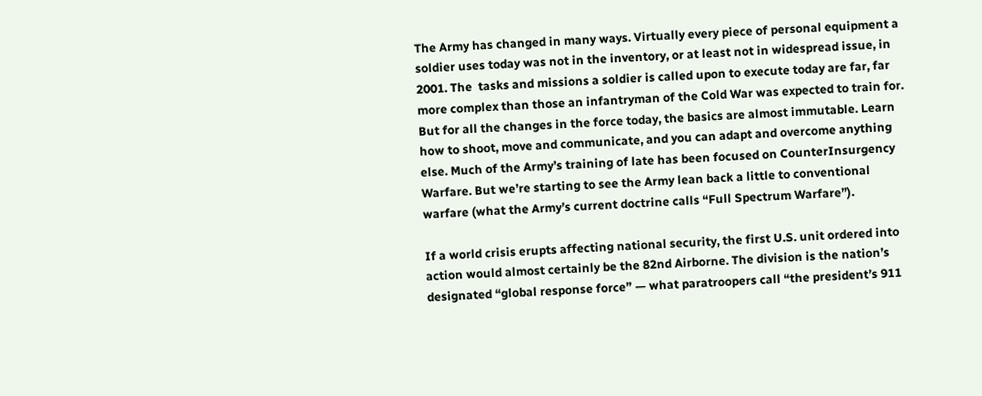The Army has changed in many ways. Virtually every piece of personal equipment a soldier uses today was not in the inventory, or at least not in widespread issue, in 2001. The  tasks and missions a soldier is called upon to execute today are far, far more complex than those an infantryman of the Cold War was expected to train for. But for all the changes in the force today, the basics are almost immutable. Learn how to shoot, move and communicate, and you can adapt and overcome anything else. Much of the Army’s training of late has been focused on CounterInsurgency Warfare. But we’re starting to see the Army lean back a little to conventional warfare (what the Army’s current doctrine calls “Full Spectrum Warfare”).

If a world crisis erupts affecting national security, the first U.S. unit ordered into action would almost certainly be the 82nd Airborne. The division is the nation’s designated “global response force” — what paratroopers call “the president’s 911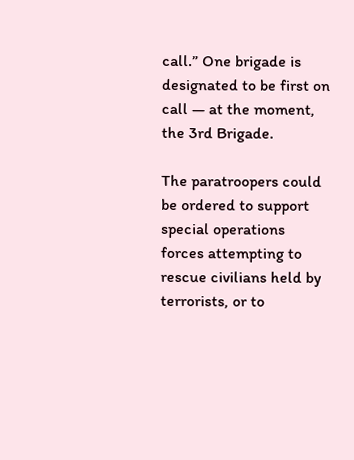call.” One brigade is designated to be first on call — at the moment, the 3rd Brigade.

The paratroopers could be ordered to support special operations forces attempting to rescue civilians held by terrorists, or to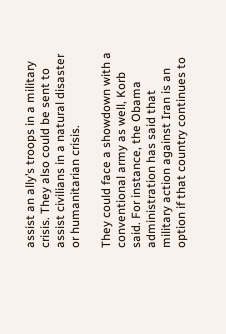assist an ally’s troops in a military crisis. They also could be sent to assist civilians in a natural disaster or humanitarian crisis.

They could face a showdown with a conventional army as well, Korb said. For instance, the Obama administration has said that military action against Iran is an option if that country continues to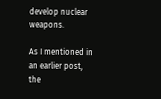develop nuclear weapons.

As I mentioned in an earlier post, the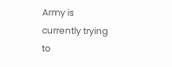Army is currently trying to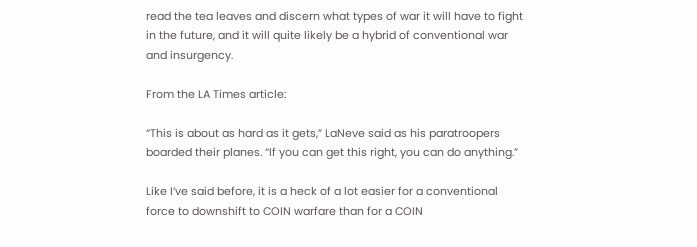read the tea leaves and discern what types of war it will have to fight in the future, and it will quite likely be a hybrid of conventional war and insurgency.

From the LA Times article:

“This is about as hard as it gets,” LaNeve said as his paratroopers boarded their planes. “If you can get this right, you can do anything.”

Like I’ve said before, it is a heck of a lot easier for a conventional force to downshift to COIN warfare than for a COIN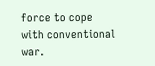force to cope with conventional war.